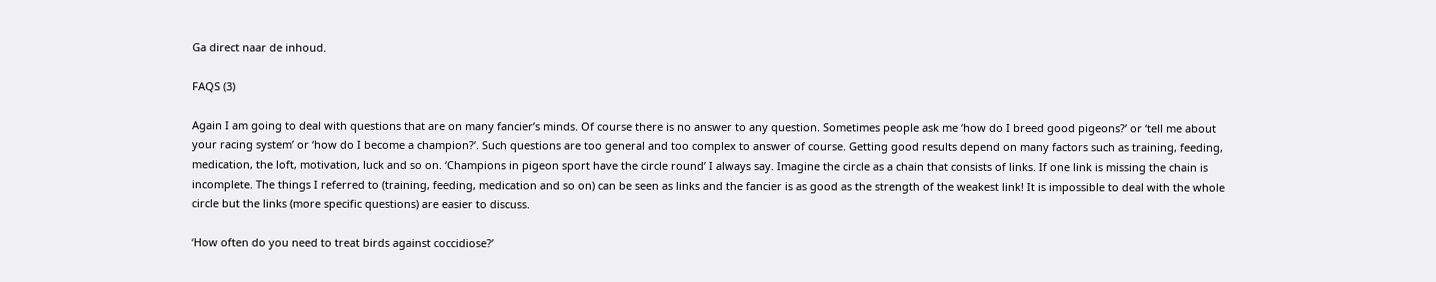Ga direct naar de inhoud.

FAQS (3)

Again I am going to deal with questions that are on many fancier’s minds. Of course there is no answer to any question. Sometimes people ask me ‘how do I breed good pigeons?’ or ‘tell me about your racing system’ or ‘how do I become a champion?’. Such questions are too general and too complex to answer of course. Getting good results depend on many factors such as training, feeding, medication, the loft, motivation, luck and so on. ‘Champions in pigeon sport have the circle round’ I always say. Imagine the circle as a chain that consists of links. If one link is missing the chain is incomplete. The things I referred to (training, feeding, medication and so on) can be seen as links and the fancier is as good as the strength of the weakest link! It is impossible to deal with the whole circle but the links (more specific questions) are easier to discuss.

‘How often do you need to treat birds against coccidiose?’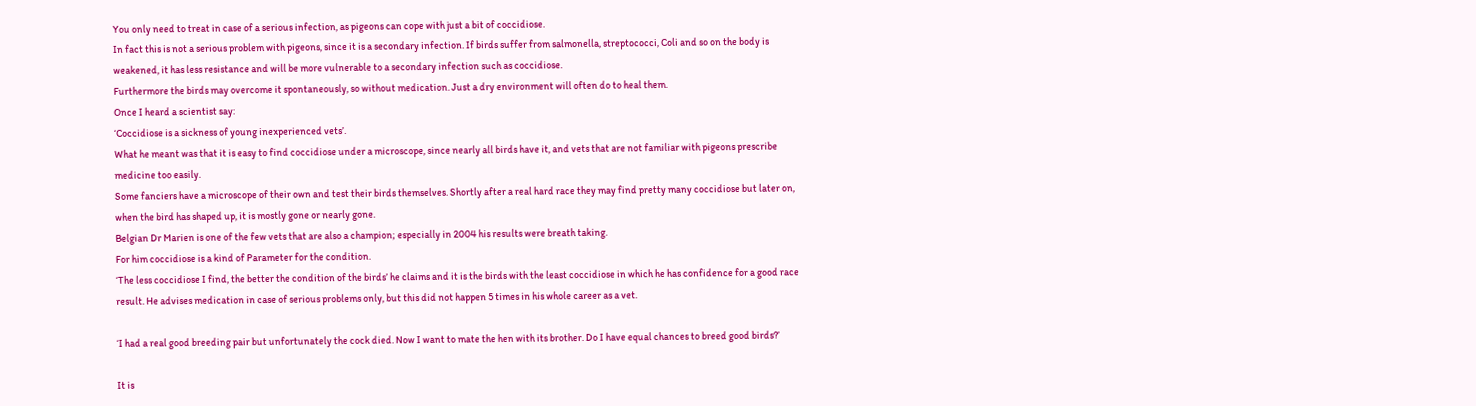You only need to treat in case of a serious infection, as pigeons can cope with just a bit of coccidiose.
In fact this is not a serious problem with pigeons, since it is a secondary infection. If birds suffer from salmonella, streptococci, Coli and so on the body is weakened, it has less resistance and will be more vulnerable to a secondary infection such as coccidiose.
Furthermore the birds may overcome it spontaneously, so without medication. Just a dry environment will often do to heal them.
Once I heard a scientist say:
‘Coccidiose is a sickness of young inexperienced vets’.
What he meant was that it is easy to find coccidiose under a microscope, since nearly all birds have it, and vets that are not familiar with pigeons prescribe medicine too easily.
Some fanciers have a microscope of their own and test their birds themselves. Shortly after a real hard race they may find pretty many coccidiose but later on, when the bird has shaped up, it is mostly gone or nearly gone.
Belgian Dr Marien is one of the few vets that are also a champion; especially in 2004 his results were breath taking.
For him coccidiose is a kind of Parameter for the condition.
‘The less coccidiose I find, the better the condition of the birds’ he claims and it is the birds with the least coccidiose in which he has confidence for a good race result. He advises medication in case of serious problems only, but this did not happen 5 times in his whole career as a vet.

‘I had a real good breeding pair but unfortunately the cock died. Now I want to mate the hen with its brother. Do I have equal chances to breed good birds?’

It is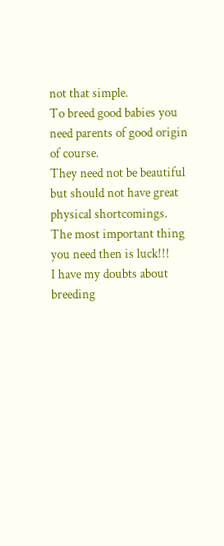not that simple.
To breed good babies you need parents of good origin of course.
They need not be beautiful but should not have great physical shortcomings.
The most important thing you need then is luck!!!
I have my doubts about breeding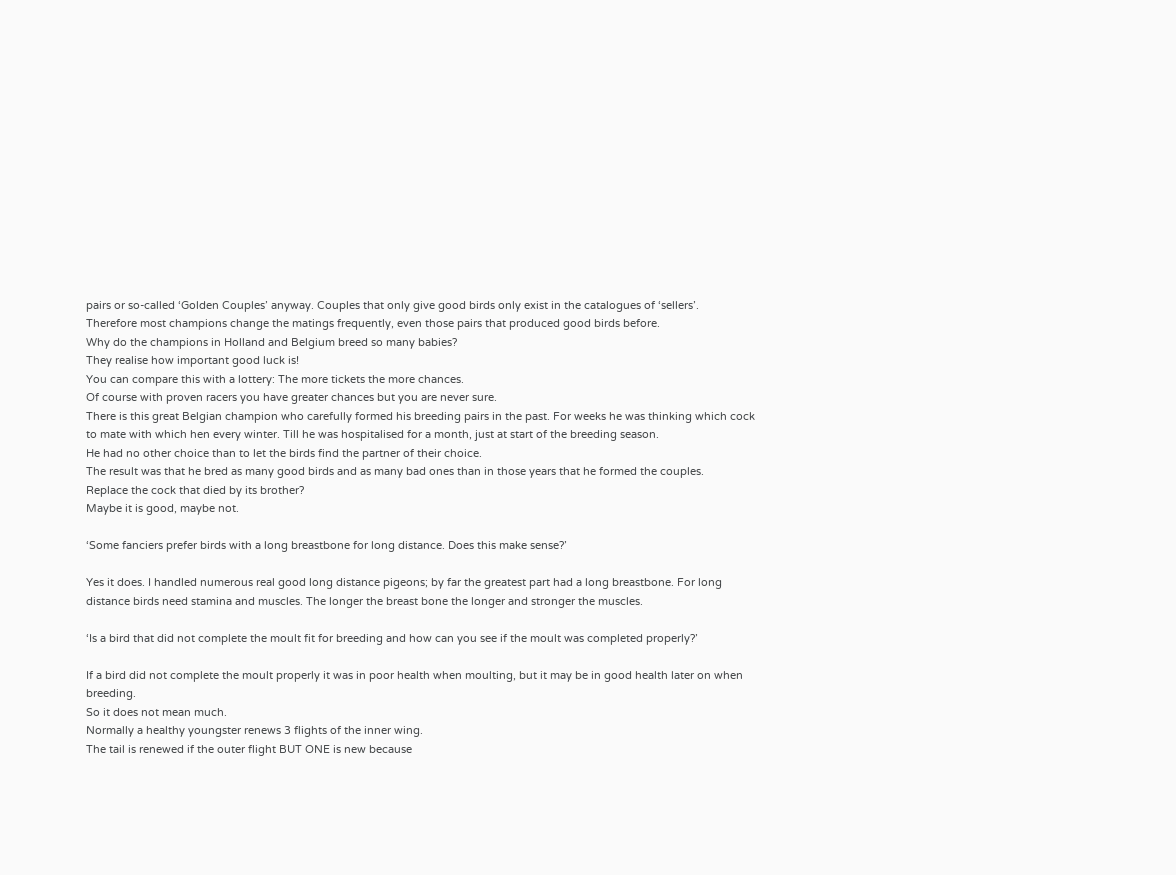pairs or so-called ‘Golden Couples’ anyway. Couples that only give good birds only exist in the catalogues of ‘sellers’.
Therefore most champions change the matings frequently, even those pairs that produced good birds before.
Why do the champions in Holland and Belgium breed so many babies?
They realise how important good luck is!
You can compare this with a lottery: The more tickets the more chances.
Of course with proven racers you have greater chances but you are never sure.
There is this great Belgian champion who carefully formed his breeding pairs in the past. For weeks he was thinking which cock to mate with which hen every winter. Till he was hospitalised for a month, just at start of the breeding season.
He had no other choice than to let the birds find the partner of their choice.
The result was that he bred as many good birds and as many bad ones than in those years that he formed the couples.
Replace the cock that died by its brother?
Maybe it is good, maybe not.

‘Some fanciers prefer birds with a long breastbone for long distance. Does this make sense?’

Yes it does. I handled numerous real good long distance pigeons; by far the greatest part had a long breastbone. For long distance birds need stamina and muscles. The longer the breast bone the longer and stronger the muscles.

‘Is a bird that did not complete the moult fit for breeding and how can you see if the moult was completed properly?’

If a bird did not complete the moult properly it was in poor health when moulting, but it may be in good health later on when breeding.
So it does not mean much.
Normally a healthy youngster renews 3 flights of the inner wing.
The tail is renewed if the outer flight BUT ONE is new because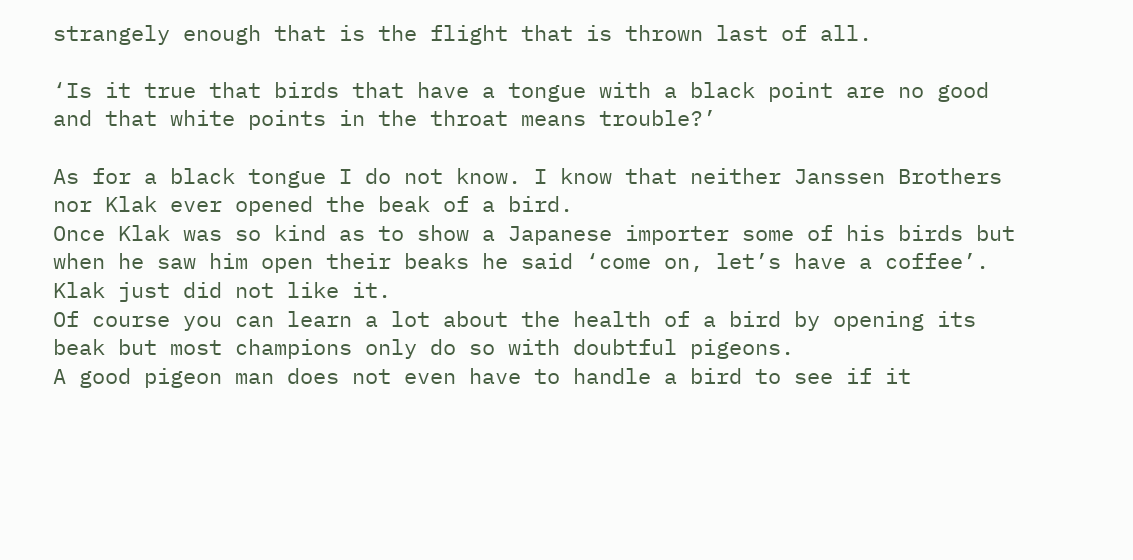strangely enough that is the flight that is thrown last of all.

‘Is it true that birds that have a tongue with a black point are no good and that white points in the throat means trouble?’

As for a black tongue I do not know. I know that neither Janssen Brothers nor Klak ever opened the beak of a bird.
Once Klak was so kind as to show a Japanese importer some of his birds but when he saw him open their beaks he said ‘come on, let’s have a coffee’.
Klak just did not like it.
Of course you can learn a lot about the health of a bird by opening its beak but most champions only do so with doubtful pigeons.
A good pigeon man does not even have to handle a bird to see if it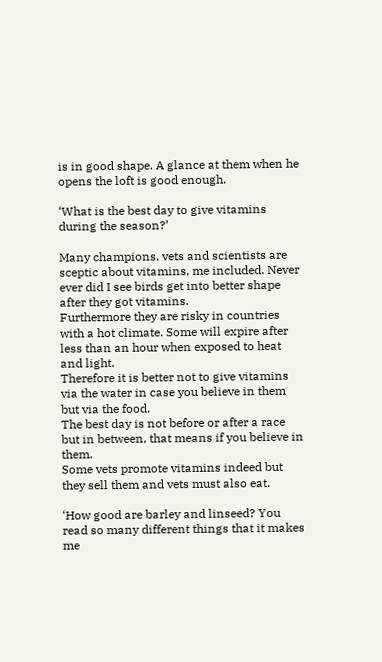is in good shape. A glance at them when he opens the loft is good enough.

‘What is the best day to give vitamins during the season?’

Many champions, vets and scientists are sceptic about vitamins, me included. Never ever did I see birds get into better shape after they got vitamins.
Furthermore they are risky in countries with a hot climate. Some will expire after less than an hour when exposed to heat and light.
Therefore it is better not to give vitamins via the water in case you believe in them but via the food.
The best day is not before or after a race but in between, that means if you believe in them.
Some vets promote vitamins indeed but they sell them and vets must also eat.

‘How good are barley and linseed? You read so many different things that it makes me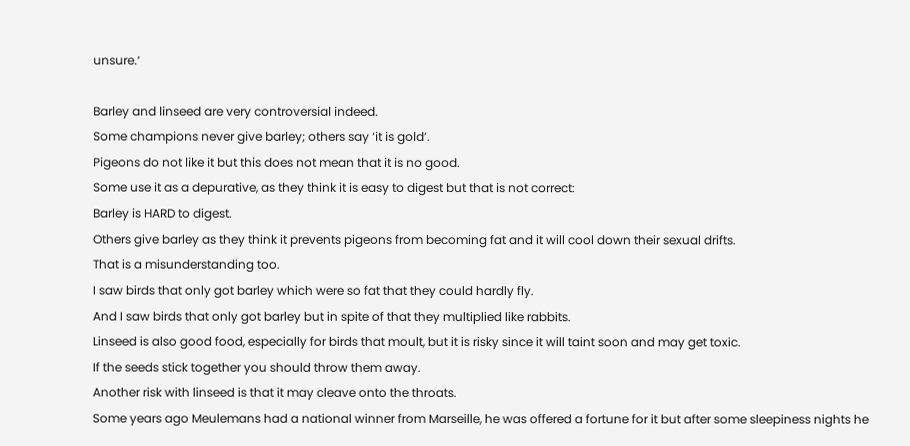unsure.‘

Barley and linseed are very controversial indeed.
Some champions never give barley; others say ‘it is gold’.
Pigeons do not like it but this does not mean that it is no good.
Some use it as a depurative, as they think it is easy to digest but that is not correct:
Barley is HARD to digest.
Others give barley as they think it prevents pigeons from becoming fat and it will cool down their sexual drifts.
That is a misunderstanding too.
I saw birds that only got barley which were so fat that they could hardly fly.
And I saw birds that only got barley but in spite of that they multiplied like rabbits.
Linseed is also good food, especially for birds that moult, but it is risky since it will taint soon and may get toxic.
If the seeds stick together you should throw them away.
Another risk with linseed is that it may cleave onto the throats.
Some years ago Meulemans had a national winner from Marseille, he was offered a fortune for it but after some sleepiness nights he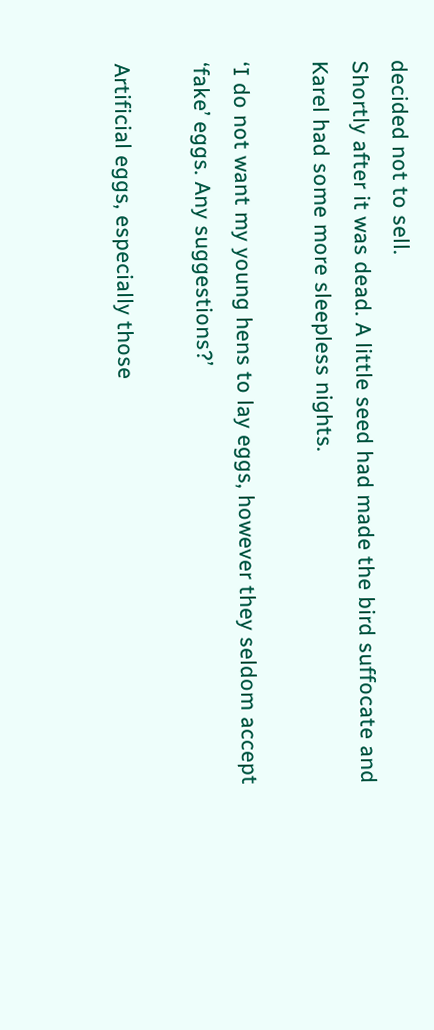decided not to sell.
Shortly after it was dead. A little seed had made the bird suffocate and Karel had some more sleepless nights.

‘I do not want my young hens to lay eggs, however they seldom accept ‘fake’ eggs. Any suggestions?’

Artificial eggs, especially those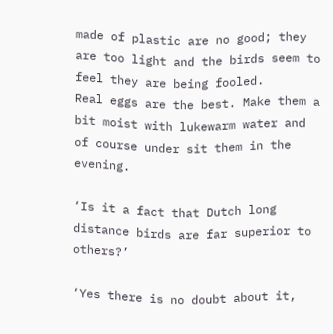made of plastic are no good; they are too light and the birds seem to feel they are being fooled.
Real eggs are the best. Make them a bit moist with lukewarm water and of course under sit them in the evening.

‘Is it a fact that Dutch long distance birds are far superior to others?’

‘Yes there is no doubt about it,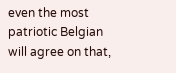even the most patriotic Belgian will agree on that,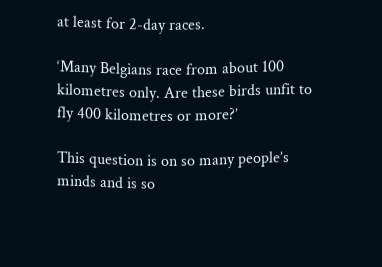at least for 2-day races.

‘Many Belgians race from about 100 kilometres only. Are these birds unfit to fly 400 kilometres or more?’

This question is on so many people’s minds and is so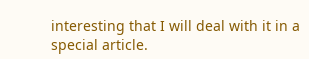interesting that I will deal with it in a special article.